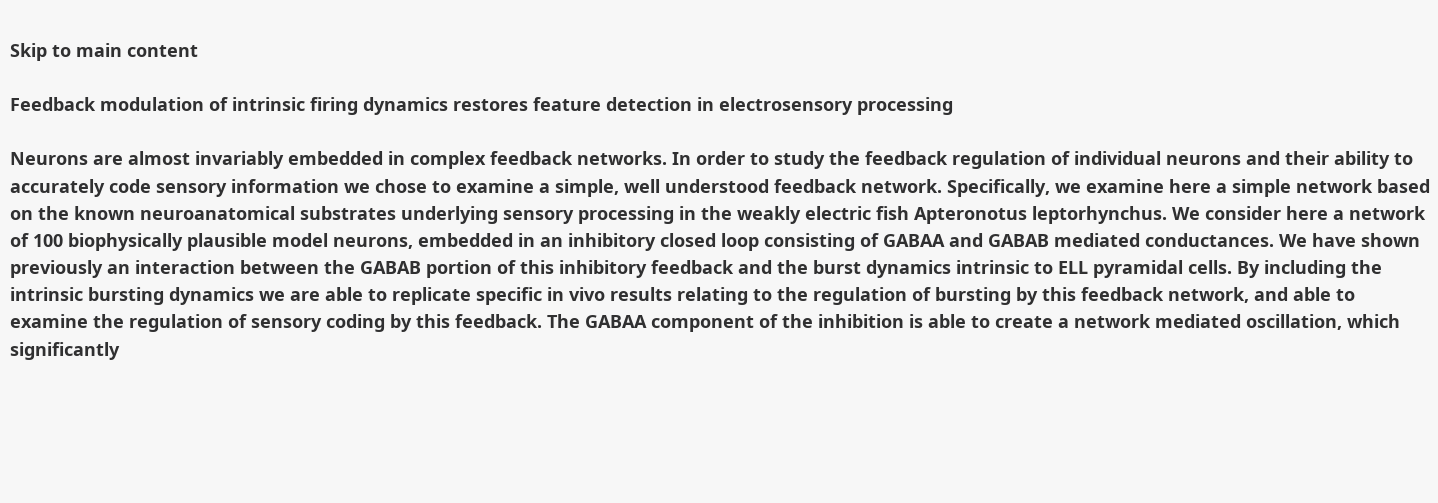Skip to main content

Feedback modulation of intrinsic firing dynamics restores feature detection in electrosensory processing

Neurons are almost invariably embedded in complex feedback networks. In order to study the feedback regulation of individual neurons and their ability to accurately code sensory information we chose to examine a simple, well understood feedback network. Specifically, we examine here a simple network based on the known neuroanatomical substrates underlying sensory processing in the weakly electric fish Apteronotus leptorhynchus. We consider here a network of 100 biophysically plausible model neurons, embedded in an inhibitory closed loop consisting of GABAA and GABAB mediated conductances. We have shown previously an interaction between the GABAB portion of this inhibitory feedback and the burst dynamics intrinsic to ELL pyramidal cells. By including the intrinsic bursting dynamics we are able to replicate specific in vivo results relating to the regulation of bursting by this feedback network, and able to examine the regulation of sensory coding by this feedback. The GABAA component of the inhibition is able to create a network mediated oscillation, which significantly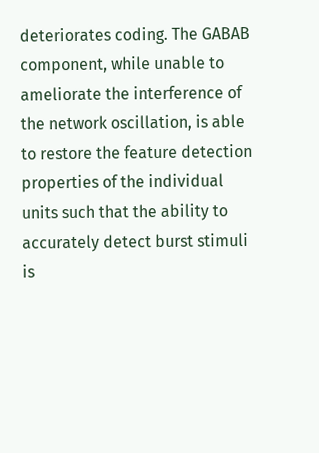deteriorates coding. The GABAB component, while unable to ameliorate the interference of the network oscillation, is able to restore the feature detection properties of the individual units such that the ability to accurately detect burst stimuli is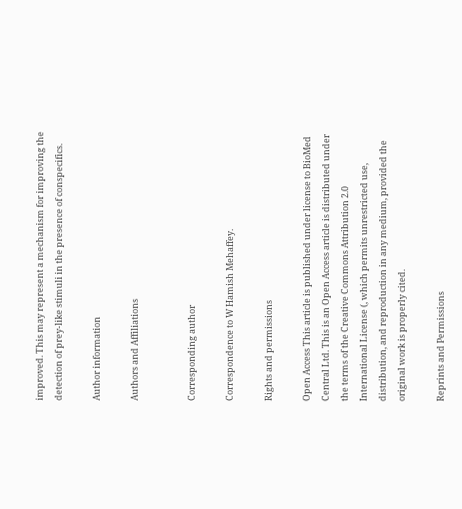improved. This may represent a mechanism for improving the detection of prey-like stimuli in the presence of conspecifics.

Author information

Authors and Affiliations


Corresponding author

Correspondence to W Hamish Mehaffey.

Rights and permissions

Open Access This article is published under license to BioMed Central Ltd. This is an Open Access article is distributed under the terms of the Creative Commons Attribution 2.0 International License (, which permits unrestricted use, distribution, and reproduction in any medium, provided the original work is properly cited.

Reprints and Permissions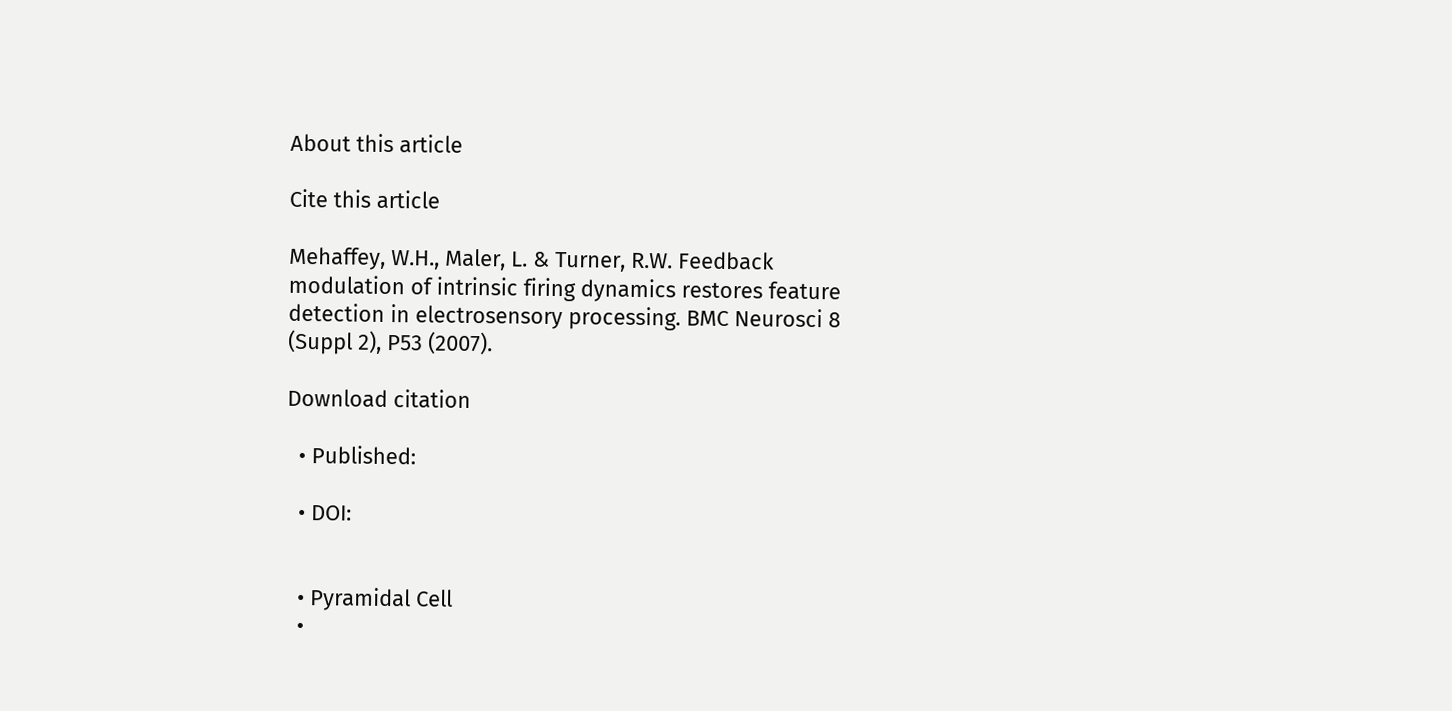About this article

Cite this article

Mehaffey, W.H., Maler, L. & Turner, R.W. Feedback modulation of intrinsic firing dynamics restores feature detection in electrosensory processing. BMC Neurosci 8 (Suppl 2), P53 (2007).

Download citation

  • Published:

  • DOI:


  • Pyramidal Cell
  •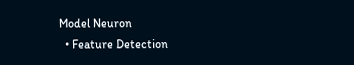Model Neuron
  • Feature Detection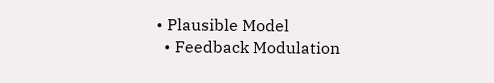• Plausible Model
  • Feedback Modulation